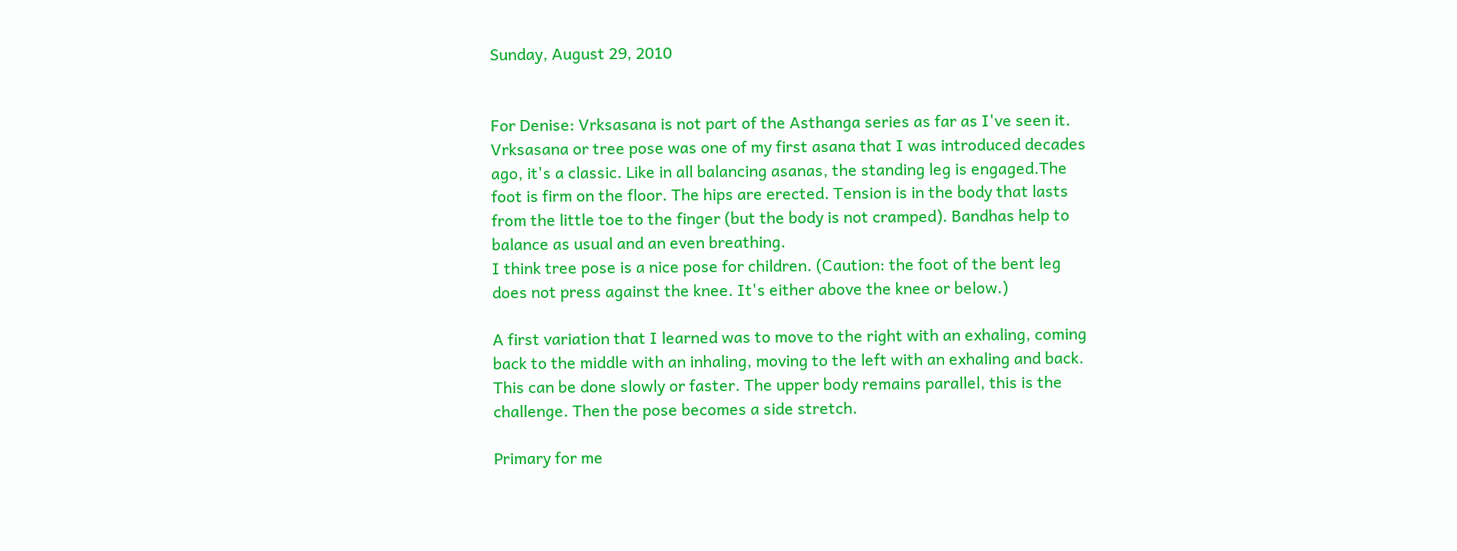Sunday, August 29, 2010


For Denise: Vrksasana is not part of the Asthanga series as far as I've seen it. Vrksasana or tree pose was one of my first asana that I was introduced decades ago, it's a classic. Like in all balancing asanas, the standing leg is engaged.The foot is firm on the floor. The hips are erected. Tension is in the body that lasts from the little toe to the finger (but the body is not cramped). Bandhas help to balance as usual and an even breathing.
I think tree pose is a nice pose for children. (Caution: the foot of the bent leg does not press against the knee. It's either above the knee or below.)

A first variation that I learned was to move to the right with an exhaling, coming back to the middle with an inhaling, moving to the left with an exhaling and back. This can be done slowly or faster. The upper body remains parallel, this is the challenge. Then the pose becomes a side stretch.

Primary for me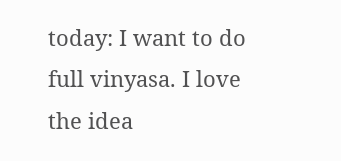today: I want to do full vinyasa. I love the idea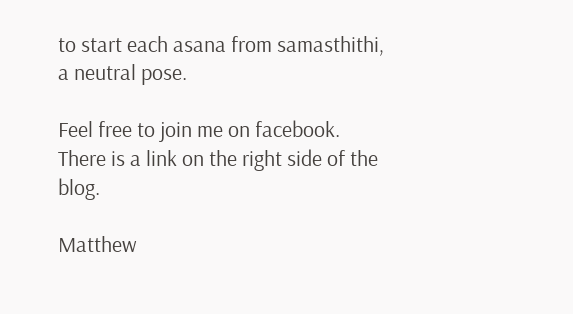to start each asana from samasthithi, a neutral pose.

Feel free to join me on facebook. There is a link on the right side of the blog.

Matthew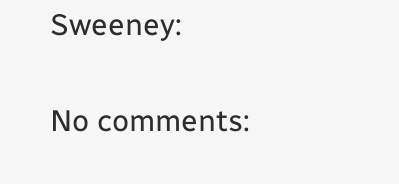Sweeney:

No comments: